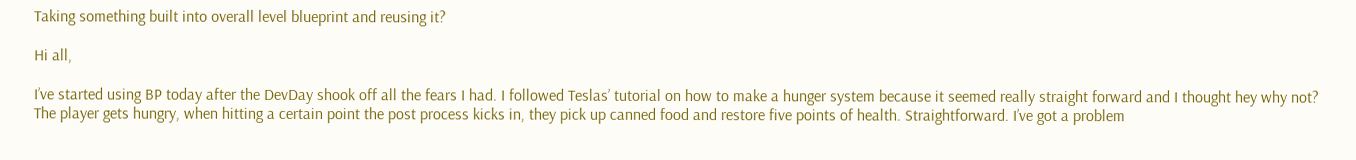Taking something built into overall level blueprint and reusing it?

Hi all,

I’ve started using BP today after the DevDay shook off all the fears I had. I followed Teslas’ tutorial on how to make a hunger system because it seemed really straight forward and I thought hey why not? The player gets hungry, when hitting a certain point the post process kicks in, they pick up canned food and restore five points of health. Straightforward. I’ve got a problem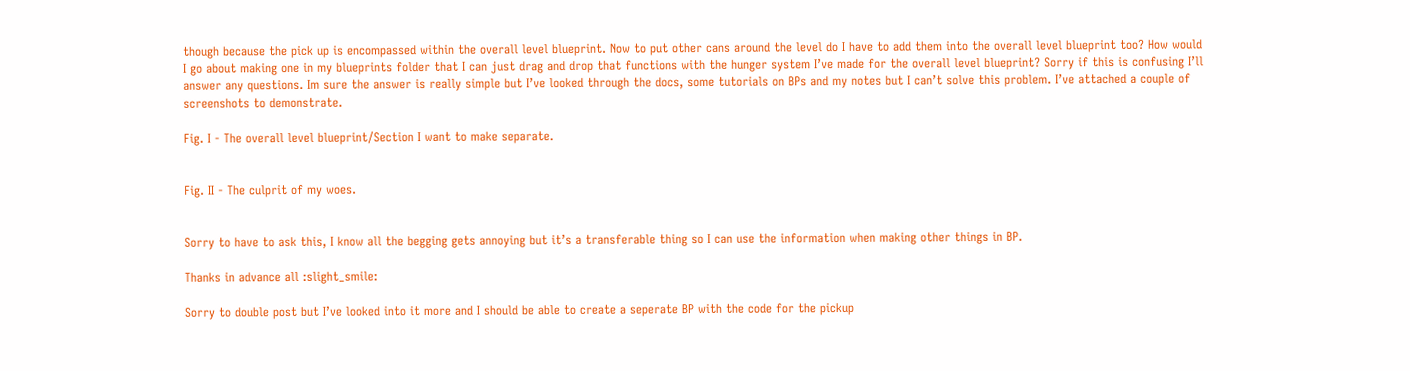though because the pick up is encompassed within the overall level blueprint. Now to put other cans around the level do I have to add them into the overall level blueprint too? How would I go about making one in my blueprints folder that I can just drag and drop that functions with the hunger system I’ve made for the overall level blueprint? Sorry if this is confusing I’ll answer any questions. Im sure the answer is really simple but I’ve looked through the docs, some tutorials on BPs and my notes but I can’t solve this problem. I’ve attached a couple of screenshots to demonstrate.

Fig. I - The overall level blueprint/Section I want to make separate.


Fig. II - The culprit of my woes.


Sorry to have to ask this, I know all the begging gets annoying but it’s a transferable thing so I can use the information when making other things in BP.

Thanks in advance all :slight_smile:

Sorry to double post but I’ve looked into it more and I should be able to create a seperate BP with the code for the pickup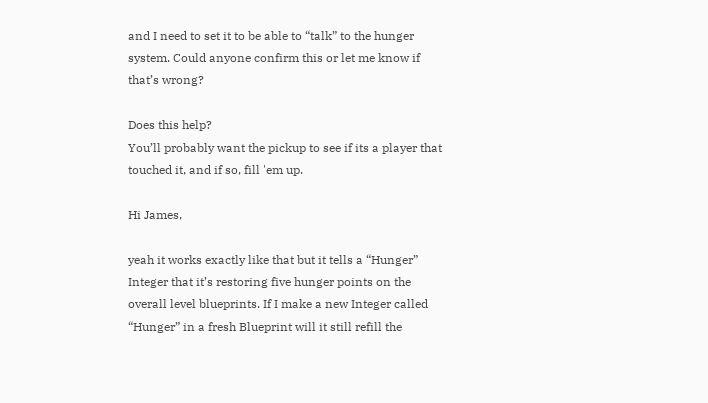and I need to set it to be able to “talk” to the hunger system. Could anyone confirm this or let me know if that’s wrong?

Does this help?
You’ll probably want the pickup to see if its a player that touched it, and if so, fill 'em up.

Hi James,

yeah it works exactly like that but it tells a “Hunger” Integer that it’s restoring five hunger points on the overall level blueprints. If I make a new Integer called “Hunger” in a fresh Blueprint will it still refill the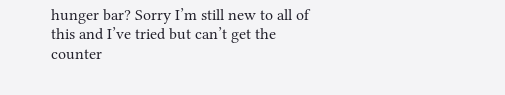hunger bar? Sorry I’m still new to all of this and I’ve tried but can’t get the counter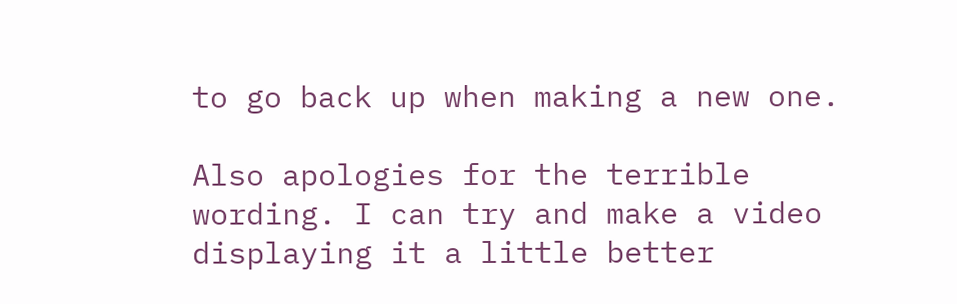to go back up when making a new one.

Also apologies for the terrible wording. I can try and make a video displaying it a little better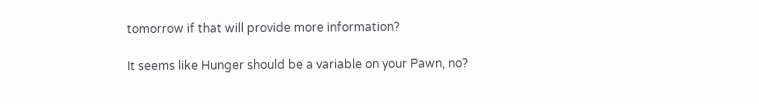tomorrow if that will provide more information?

It seems like Hunger should be a variable on your Pawn, no?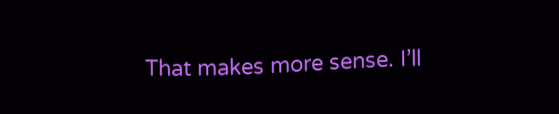That makes more sense. I’ll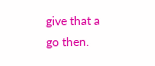give that a go then.